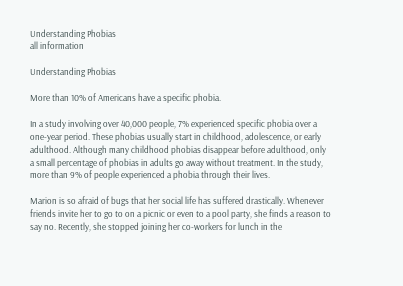Understanding Phobias
all information

Understanding Phobias

More than 10% of Americans have a specific phobia.

In a study involving over 40,000 people, 7% experienced specific phobia over a one-year period. These phobias usually start in childhood, adolescence, or early adulthood. Although many childhood phobias disappear before adulthood, only a small percentage of phobias in adults go away without treatment. In the study, more than 9% of people experienced a phobia through their lives.

Marion is so afraid of bugs that her social life has suffered drastically. Whenever friends invite her to go to on a picnic or even to a pool party, she finds a reason to say no. Recently, she stopped joining her co-workers for lunch in the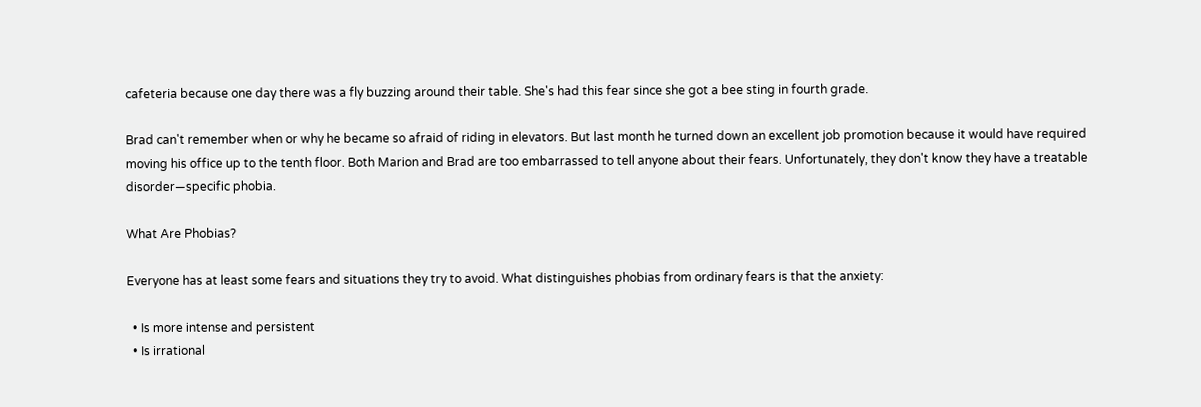cafeteria because one day there was a fly buzzing around their table. She's had this fear since she got a bee sting in fourth grade.

Brad can't remember when or why he became so afraid of riding in elevators. But last month he turned down an excellent job promotion because it would have required moving his office up to the tenth floor. Both Marion and Brad are too embarrassed to tell anyone about their fears. Unfortunately, they don't know they have a treatable disorder—specific phobia.

What Are Phobias?

Everyone has at least some fears and situations they try to avoid. What distinguishes phobias from ordinary fears is that the anxiety:

  • Is more intense and persistent
  • Is irrational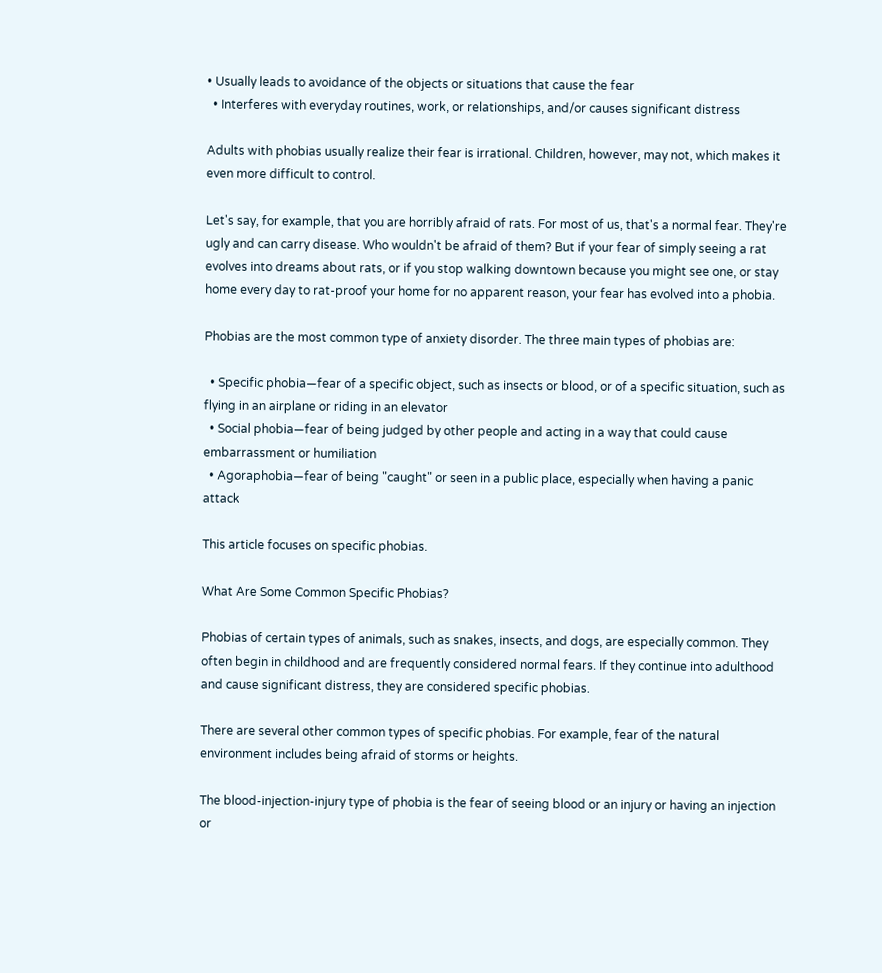• Usually leads to avoidance of the objects or situations that cause the fear
  • Interferes with everyday routines, work, or relationships, and/or causes significant distress

Adults with phobias usually realize their fear is irrational. Children, however, may not, which makes it even more difficult to control.

Let's say, for example, that you are horribly afraid of rats. For most of us, that's a normal fear. They're ugly and can carry disease. Who wouldn't be afraid of them? But if your fear of simply seeing a rat evolves into dreams about rats, or if you stop walking downtown because you might see one, or stay home every day to rat-proof your home for no apparent reason, your fear has evolved into a phobia.

Phobias are the most common type of anxiety disorder. The three main types of phobias are:

  • Specific phobia—fear of a specific object, such as insects or blood, or of a specific situation, such as flying in an airplane or riding in an elevator
  • Social phobia—fear of being judged by other people and acting in a way that could cause embarrassment or humiliation
  • Agoraphobia—fear of being "caught" or seen in a public place, especially when having a panic attack

This article focuses on specific phobias.

What Are Some Common Specific Phobias?

Phobias of certain types of animals, such as snakes, insects, and dogs, are especially common. They often begin in childhood and are frequently considered normal fears. If they continue into adulthood and cause significant distress, they are considered specific phobias.

There are several other common types of specific phobias. For example, fear of the natural environment includes being afraid of storms or heights.

The blood-injection-injury type of phobia is the fear of seeing blood or an injury or having an injection or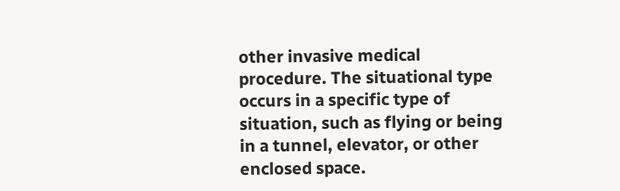other invasive medical procedure. The situational type occurs in a specific type of situation, such as flying or being in a tunnel, elevator, or other enclosed space.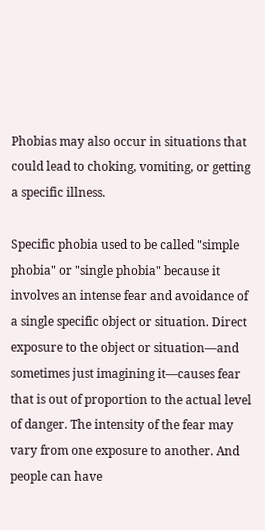Phobias may also occur in situations that could lead to choking, vomiting, or getting a specific illness.

Specific phobia used to be called "simple phobia" or "single phobia" because it involves an intense fear and avoidance of a single specific object or situation. Direct exposure to the object or situation—and sometimes just imagining it—causes fear that is out of proportion to the actual level of danger. The intensity of the fear may vary from one exposure to another. And people can have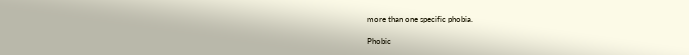more than one specific phobia.

Phobic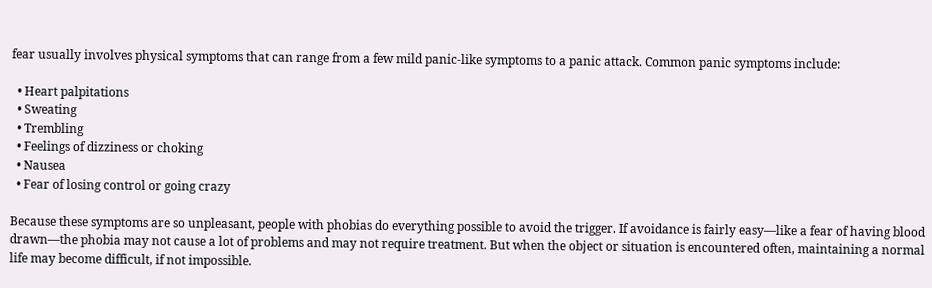fear usually involves physical symptoms that can range from a few mild panic-like symptoms to a panic attack. Common panic symptoms include:

  • Heart palpitations
  • Sweating
  • Trembling
  • Feelings of dizziness or choking
  • Nausea
  • Fear of losing control or going crazy

Because these symptoms are so unpleasant, people with phobias do everything possible to avoid the trigger. If avoidance is fairly easy—like a fear of having blood drawn—the phobia may not cause a lot of problems and may not require treatment. But when the object or situation is encountered often, maintaining a normal life may become difficult, if not impossible.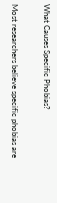What Causes Specific Phobias?

Most researchers believe specific phobias are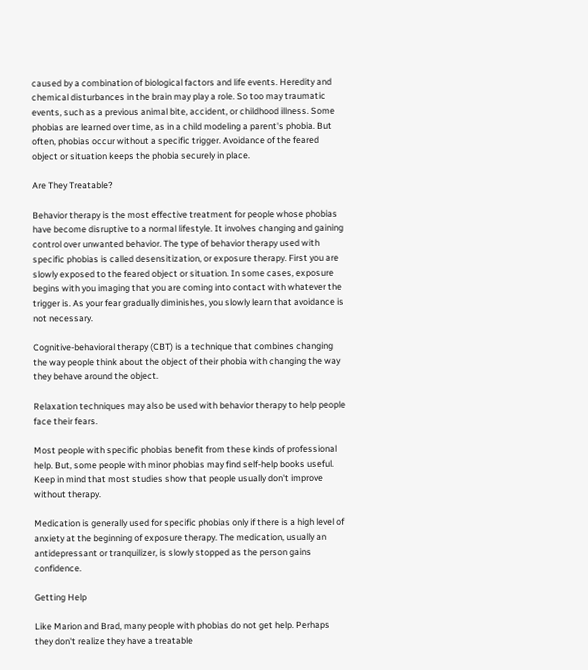caused by a combination of biological factors and life events. Heredity and chemical disturbances in the brain may play a role. So too may traumatic events, such as a previous animal bite, accident, or childhood illness. Some phobias are learned over time, as in a child modeling a parent's phobia. But often, phobias occur without a specific trigger. Avoidance of the feared object or situation keeps the phobia securely in place.

Are They Treatable?

Behavior therapy is the most effective treatment for people whose phobias have become disruptive to a normal lifestyle. It involves changing and gaining control over unwanted behavior. The type of behavior therapy used with specific phobias is called desensitization, or exposure therapy. First you are slowly exposed to the feared object or situation. In some cases, exposure begins with you imaging that you are coming into contact with whatever the trigger is. As your fear gradually diminishes, you slowly learn that avoidance is not necessary.

Cognitive-behavioral therapy (CBT) is a technique that combines changing the way people think about the object of their phobia with changing the way they behave around the object.

Relaxation techniques may also be used with behavior therapy to help people face their fears.

Most people with specific phobias benefit from these kinds of professional help. But, some people with minor phobias may find self-help books useful. Keep in mind that most studies show that people usually don't improve without therapy.

Medication is generally used for specific phobias only if there is a high level of anxiety at the beginning of exposure therapy. The medication, usually an antidepressant or tranquilizer, is slowly stopped as the person gains confidence.

Getting Help

Like Marion and Brad, many people with phobias do not get help. Perhaps they don't realize they have a treatable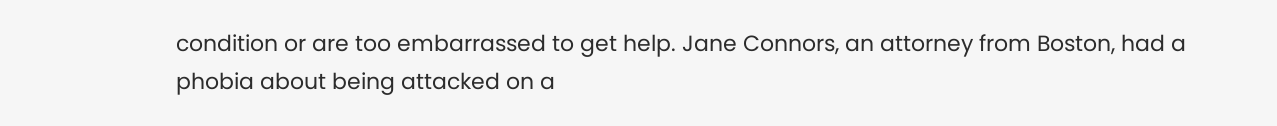condition or are too embarrassed to get help. Jane Connors, an attorney from Boston, had a phobia about being attacked on a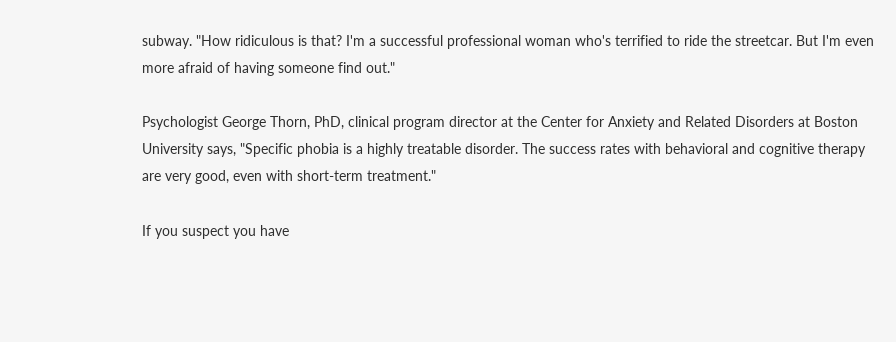subway. "How ridiculous is that? I'm a successful professional woman who's terrified to ride the streetcar. But I'm even more afraid of having someone find out."

Psychologist George Thorn, PhD, clinical program director at the Center for Anxiety and Related Disorders at Boston University says, "Specific phobia is a highly treatable disorder. The success rates with behavioral and cognitive therapy are very good, even with short-term treatment."

If you suspect you have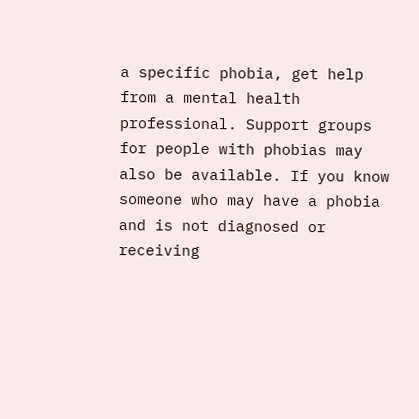a specific phobia, get help from a mental health professional. Support groups for people with phobias may also be available. If you know someone who may have a phobia and is not diagnosed or receiving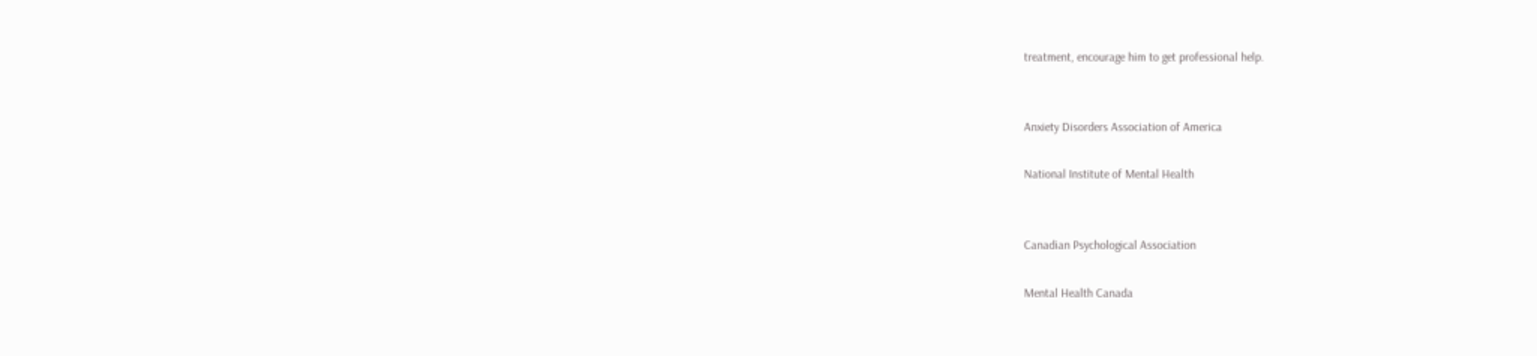treatment, encourage him to get professional help.


Anxiety Disorders Association of America

National Institute of Mental Health


Canadian Psychological Association

Mental Health Canada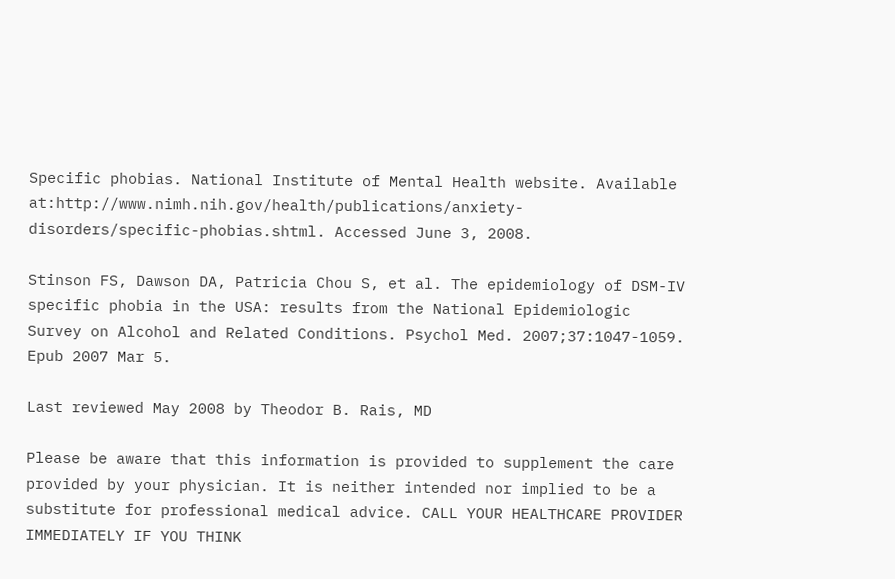Specific phobias. National Institute of Mental Health website. Available at:http://www.nimh.nih.gov/health/publications/anxiety-disorders/specific-phobias.shtml. Accessed June 3, 2008.

Stinson FS, Dawson DA, Patricia Chou S, et al. The epidemiology of DSM-IV specific phobia in the USA: results from the National Epidemiologic Survey on Alcohol and Related Conditions. Psychol Med. 2007;37:1047-1059. Epub 2007 Mar 5.

Last reviewed May 2008 by Theodor B. Rais, MD

Please be aware that this information is provided to supplement the care provided by your physician. It is neither intended nor implied to be a substitute for professional medical advice. CALL YOUR HEALTHCARE PROVIDER IMMEDIATELY IF YOU THINK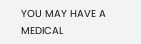YOU MAY HAVE A MEDICAL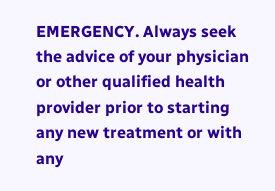EMERGENCY. Always seek the advice of your physician or other qualified health provider prior to starting any new treatment or with any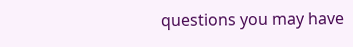questions you may have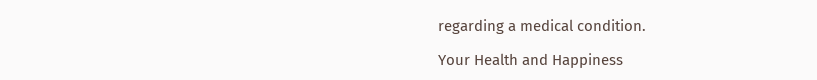regarding a medical condition.

Your Health and Happiness